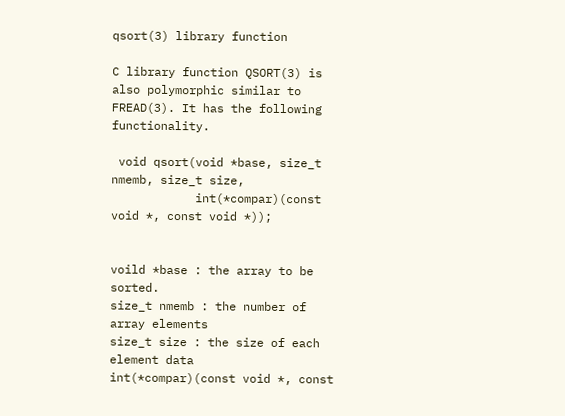qsort(3) library function

C library function QSORT(3) is also polymorphic similar to FREAD(3). It has the following functionality.

 void qsort(void *base, size_t nmemb, size_t size,
            int(*compar)(const void *, const void *));


voild *base : the array to be sorted.
size_t nmemb : the number of array elements
size_t size : the size of each element data
int(*compar)(const void *, const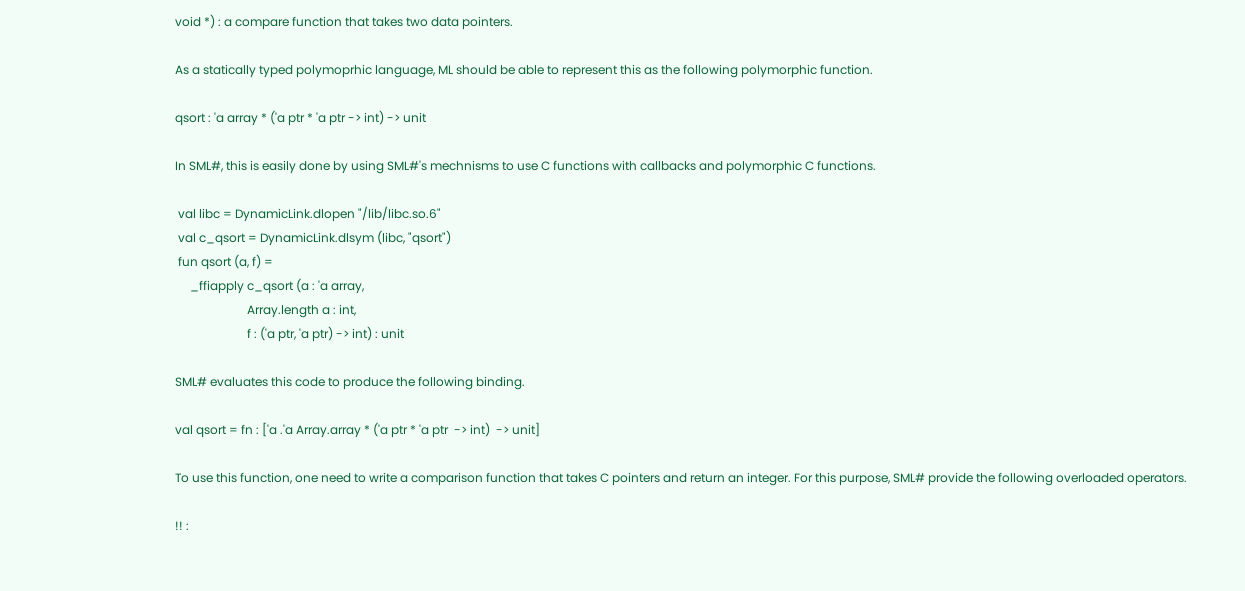void *) : a compare function that takes two data pointers.

As a statically typed polymoprhic language, ML should be able to represent this as the following polymorphic function.

qsort : 'a array * ('a ptr * 'a ptr -> int) -> unit

In SML#, this is easily done by using SML#'s mechnisms to use C functions with callbacks and polymorphic C functions.

 val libc = DynamicLink.dlopen "/lib/libc.so.6"
 val c_qsort = DynamicLink.dlsym (libc, "qsort")
 fun qsort (a, f) =
     _ffiapply c_qsort (a : 'a array,
                        Array.length a : int,
                        f : ('a ptr, 'a ptr) -> int) : unit

SML# evaluates this code to produce the following binding.

val qsort = fn : ['a .'a Array.array * ('a ptr * 'a ptr  -> int)  -> unit]

To use this function, one need to write a comparison function that takes C pointers and return an integer. For this purpose, SML# provide the following overloaded operators.

!! :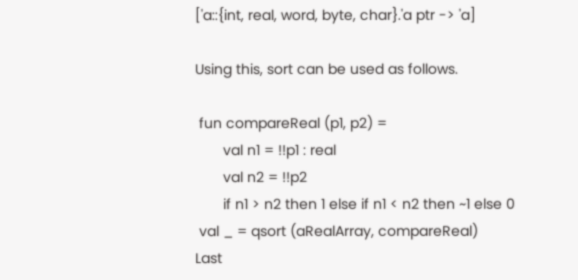['a::{int, real, word, byte, char}.'a ptr -> 'a]

Using this, sort can be used as follows.

 fun compareReal (p1, p2) =
       val n1 = !!p1 : real
       val n2 = !!p2
       if n1 > n2 then 1 else if n1 < n2 then ~1 else 0
 val _ = qsort (aRealArray, compareReal)
Last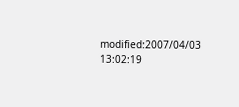modified:2007/04/03 13:02:19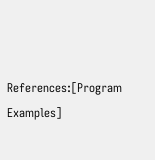References:[Program Examples]